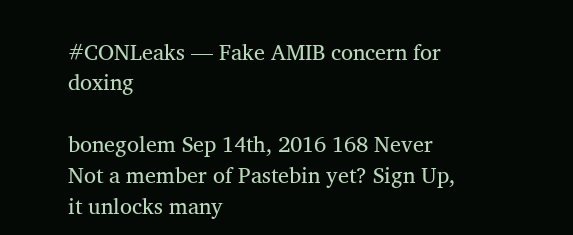#CONLeaks — Fake AMIB concern for doxing

bonegolem Sep 14th, 2016 168 Never
Not a member of Pastebin yet? Sign Up, it unlocks many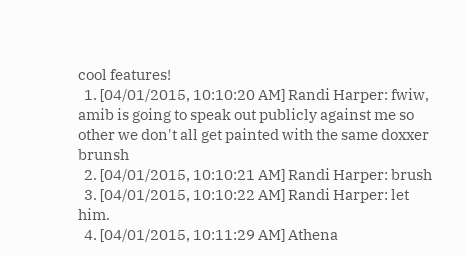cool features!
  1. [04/01/2015, 10:10:20 AM] Randi Harper: fwiw, amib is going to speak out publicly against me so other we don't all get painted with the same doxxer brunsh
  2. [04/01/2015, 10:10:21 AM] Randi Harper: brush
  3. [04/01/2015, 10:10:22 AM] Randi Harper: let him.
  4. [04/01/2015, 10:11:29 AM] Athena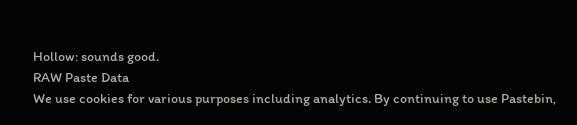Hollow: sounds good.
RAW Paste Data
We use cookies for various purposes including analytics. By continuing to use Pastebin,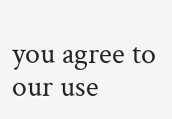you agree to our use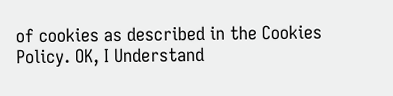of cookies as described in the Cookies Policy. OK, I Understand